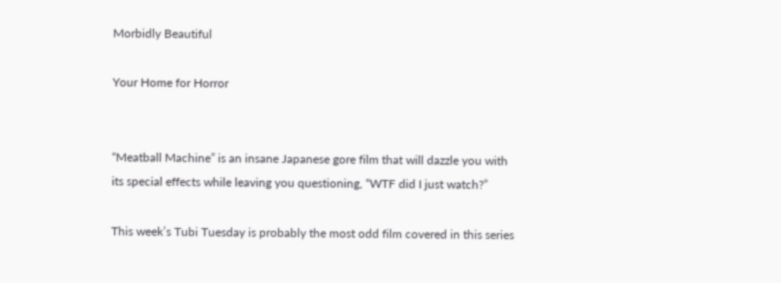Morbidly Beautiful

Your Home for Horror


“Meatball Machine” is an insane Japanese gore film that will dazzle you with its special effects while leaving you questioning, “WTF did I just watch?”

This week’s Tubi Tuesday is probably the most odd film covered in this series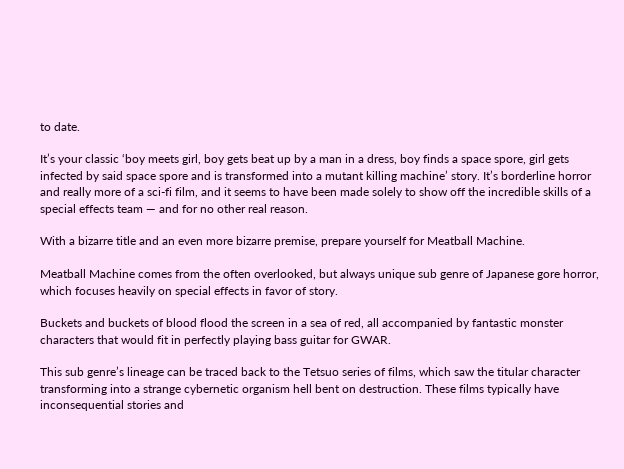to date.

It’s your classic ‘boy meets girl, boy gets beat up by a man in a dress, boy finds a space spore, girl gets infected by said space spore and is transformed into a mutant killing machine’ story. It’s borderline horror and really more of a sci-fi film, and it seems to have been made solely to show off the incredible skills of a special effects team — and for no other real reason.

With a bizarre title and an even more bizarre premise, prepare yourself for Meatball Machine.

Meatball Machine comes from the often overlooked, but always unique sub genre of Japanese gore horror, which focuses heavily on special effects in favor of story.

Buckets and buckets of blood flood the screen in a sea of red, all accompanied by fantastic monster characters that would fit in perfectly playing bass guitar for GWAR.

This sub genre’s lineage can be traced back to the Tetsuo series of films, which saw the titular character transforming into a strange cybernetic organism hell bent on destruction. These films typically have inconsequential stories and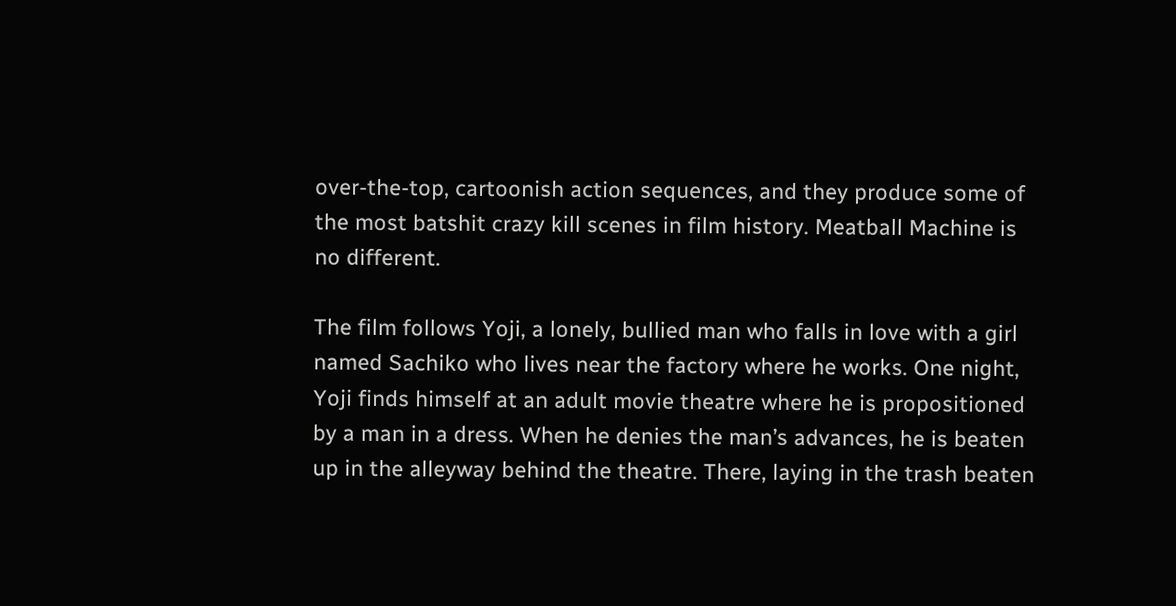over-the-top, cartoonish action sequences, and they produce some of the most batshit crazy kill scenes in film history. Meatball Machine is no different.

The film follows Yoji, a lonely, bullied man who falls in love with a girl named Sachiko who lives near the factory where he works. One night, Yoji finds himself at an adult movie theatre where he is propositioned by a man in a dress. When he denies the man’s advances, he is beaten up in the alleyway behind the theatre. There, laying in the trash beaten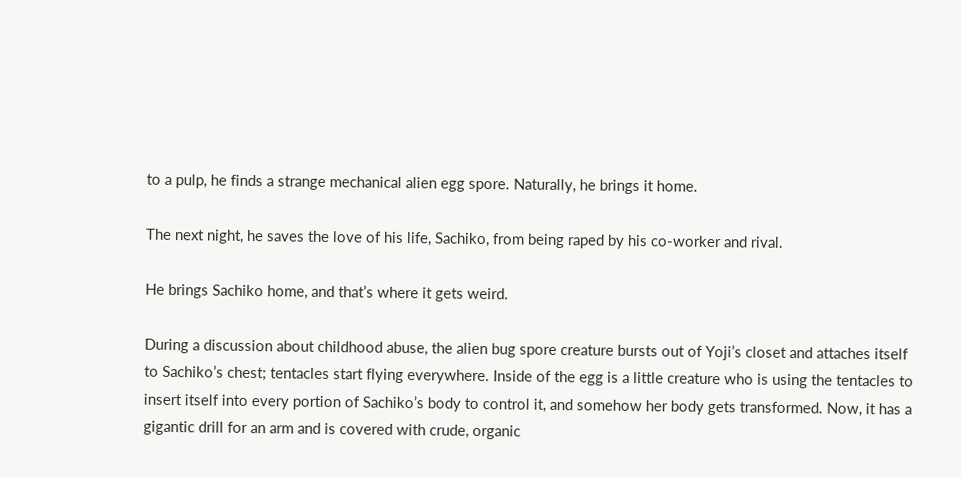to a pulp, he finds a strange mechanical alien egg spore. Naturally, he brings it home.

The next night, he saves the love of his life, Sachiko, from being raped by his co-worker and rival.

He brings Sachiko home, and that’s where it gets weird.

During a discussion about childhood abuse, the alien bug spore creature bursts out of Yoji’s closet and attaches itself to Sachiko’s chest; tentacles start flying everywhere. Inside of the egg is a little creature who is using the tentacles to insert itself into every portion of Sachiko’s body to control it, and somehow her body gets transformed. Now, it has a gigantic drill for an arm and is covered with crude, organic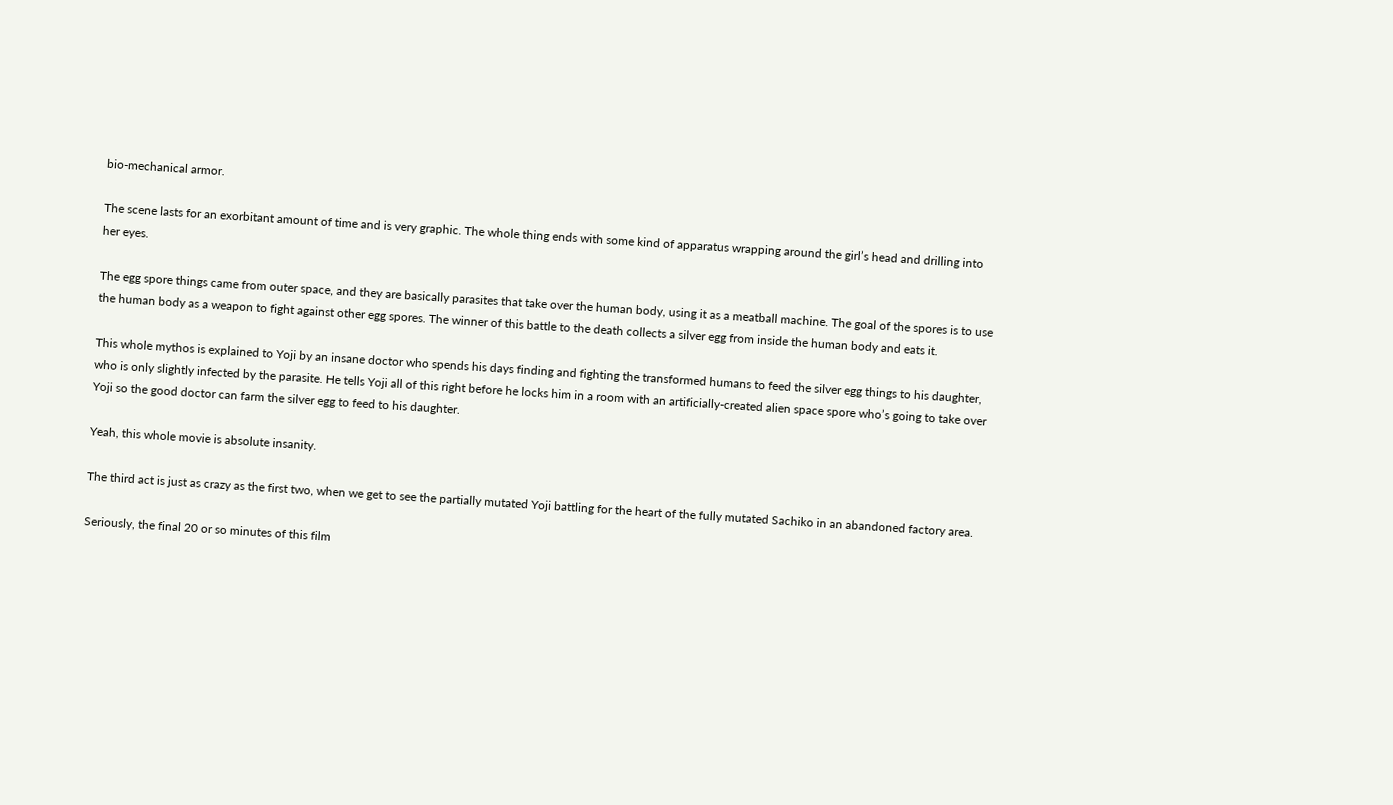bio-mechanical armor.

The scene lasts for an exorbitant amount of time and is very graphic. The whole thing ends with some kind of apparatus wrapping around the girl’s head and drilling into her eyes.

The egg spore things came from outer space, and they are basically parasites that take over the human body, using it as a meatball machine. The goal of the spores is to use the human body as a weapon to fight against other egg spores. The winner of this battle to the death collects a silver egg from inside the human body and eats it.

This whole mythos is explained to Yoji by an insane doctor who spends his days finding and fighting the transformed humans to feed the silver egg things to his daughter, who is only slightly infected by the parasite. He tells Yoji all of this right before he locks him in a room with an artificially-created alien space spore who’s going to take over Yoji so the good doctor can farm the silver egg to feed to his daughter.

Yeah, this whole movie is absolute insanity.

The third act is just as crazy as the first two, when we get to see the partially mutated Yoji battling for the heart of the fully mutated Sachiko in an abandoned factory area.

Seriously, the final 20 or so minutes of this film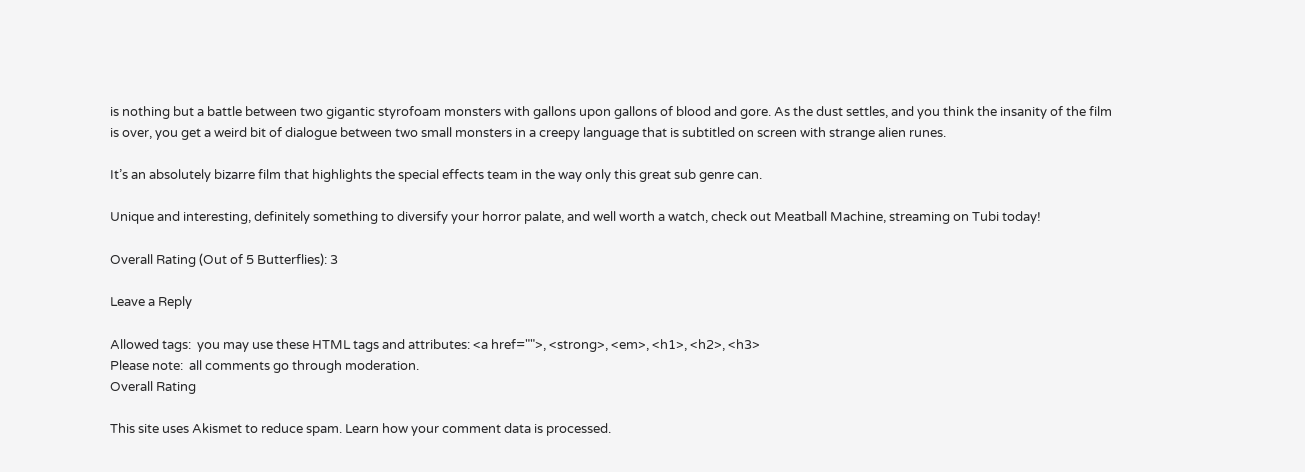is nothing but a battle between two gigantic styrofoam monsters with gallons upon gallons of blood and gore. As the dust settles, and you think the insanity of the film is over, you get a weird bit of dialogue between two small monsters in a creepy language that is subtitled on screen with strange alien runes.

It’s an absolutely bizarre film that highlights the special effects team in the way only this great sub genre can.

Unique and interesting, definitely something to diversify your horror palate, and well worth a watch, check out Meatball Machine, streaming on Tubi today!

Overall Rating (Out of 5 Butterflies): 3

Leave a Reply

Allowed tags:  you may use these HTML tags and attributes: <a href="">, <strong>, <em>, <h1>, <h2>, <h3>
Please note:  all comments go through moderation.
Overall Rating

This site uses Akismet to reduce spam. Learn how your comment data is processed.